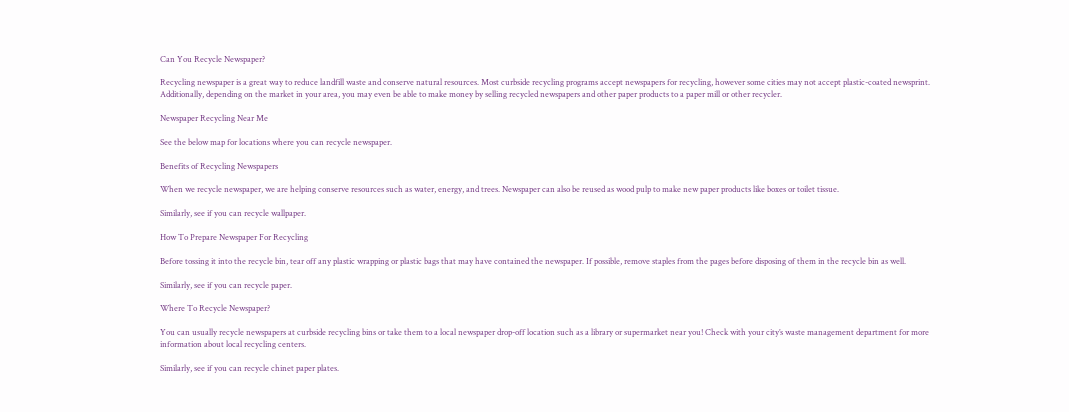Can You Recycle Newspaper?

Recycling newspaper is a great way to reduce landfill waste and conserve natural resources. Most curbside recycling programs accept newspapers for recycling, however some cities may not accept plastic-coated newsprint. Additionally, depending on the market in your area, you may even be able to make money by selling recycled newspapers and other paper products to a paper mill or other recycler.

Newspaper Recycling Near Me

See the below map for locations where you can recycle newspaper.

Benefits of Recycling Newspapers

When we recycle newspaper, we are helping conserve resources such as water, energy, and trees. Newspaper can also be reused as wood pulp to make new paper products like boxes or toilet tissue.

Similarly, see if you can recycle wallpaper.

How To Prepare Newspaper For Recycling

Before tossing it into the recycle bin, tear off any plastic wrapping or plastic bags that may have contained the newspaper. If possible, remove staples from the pages before disposing of them in the recycle bin as well.

Similarly, see if you can recycle paper.

Where To Recycle Newspaper?

You can usually recycle newspapers at curbside recycling bins or take them to a local newspaper drop-off location such as a library or supermarket near you! Check with your city’s waste management department for more information about local recycling centers.

Similarly, see if you can recycle chinet paper plates.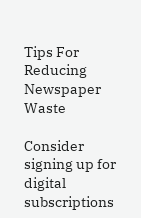Tips For Reducing Newspaper Waste

Consider signing up for digital subscriptions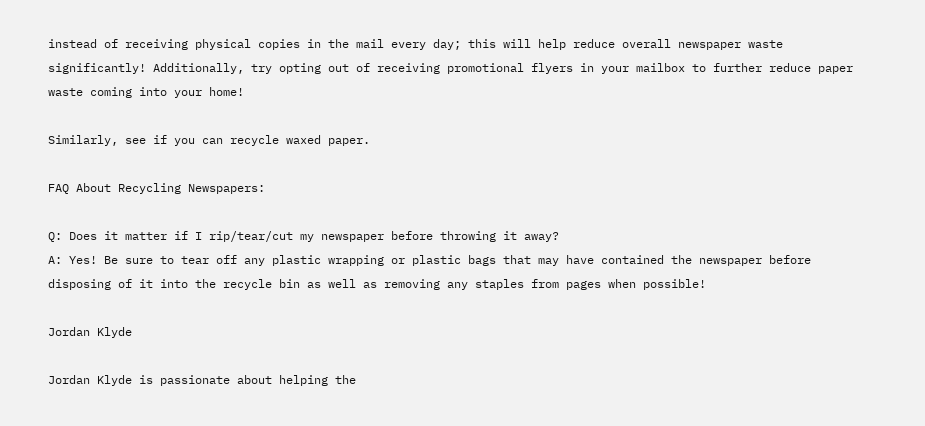instead of receiving physical copies in the mail every day; this will help reduce overall newspaper waste significantly! Additionally, try opting out of receiving promotional flyers in your mailbox to further reduce paper waste coming into your home!

Similarly, see if you can recycle waxed paper.

FAQ About Recycling Newspapers:

Q: Does it matter if I rip/tear/cut my newspaper before throwing it away?
A: Yes! Be sure to tear off any plastic wrapping or plastic bags that may have contained the newspaper before disposing of it into the recycle bin as well as removing any staples from pages when possible!

Jordan Klyde

Jordan Klyde is passionate about helping the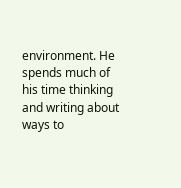environment. He spends much of his time thinking and writing about ways to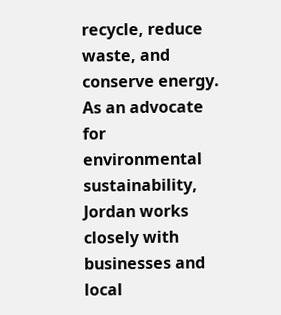recycle, reduce waste, and conserve energy. As an advocate for environmental sustainability, Jordan works closely with businesses and local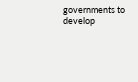governments to develop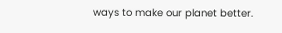ways to make our planet better.